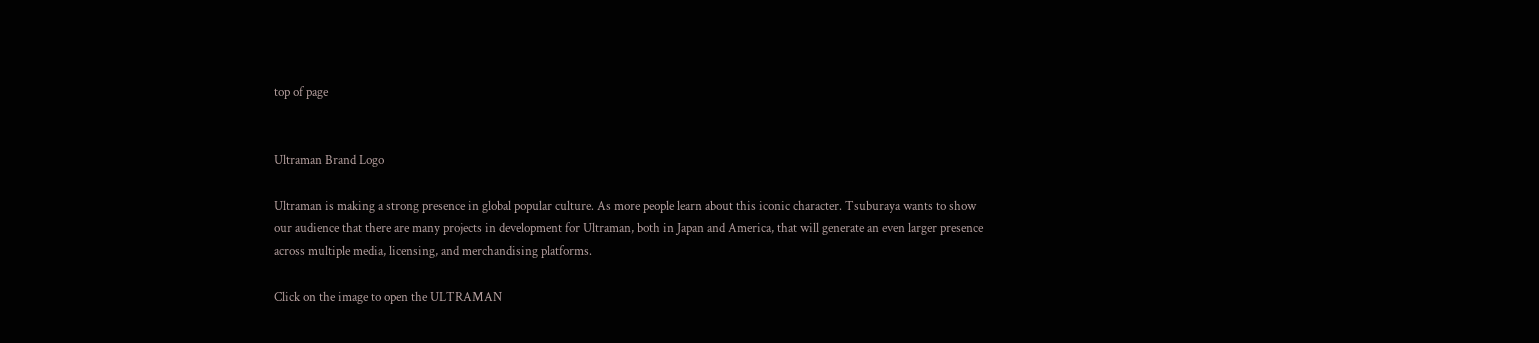top of page


Ultraman Brand Logo

Ultraman is making a strong presence in global popular culture. As more people learn about this iconic character. Tsuburaya wants to show our audience that there are many projects in development for Ultraman, both in Japan and America, that will generate an even larger presence across multiple media, licensing, and merchandising platforms.

Click on the image to open the ULTRAMAN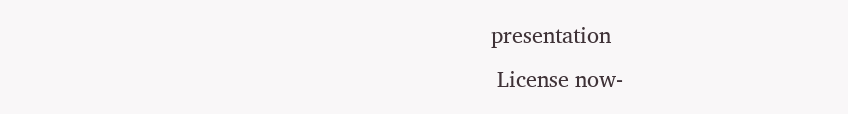presentation
 License now-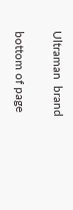Ultraman  brand

bottom of page